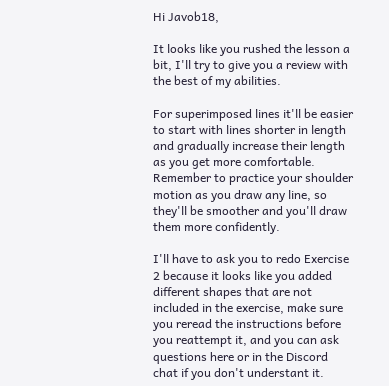Hi Javob18,

It looks like you rushed the lesson a bit, I'll try to give you a review with the best of my abilities.

For superimposed lines it'll be easier to start with lines shorter in length and gradually increase their length as you get more comfortable. Remember to practice your shoulder motion as you draw any line, so they'll be smoother and you'll draw them more confidently.

I'll have to ask you to redo Exercise 2 because it looks like you added different shapes that are not included in the exercise, make sure you reread the instructions before you reattempt it, and you can ask questions here or in the Discord chat if you don't understant it.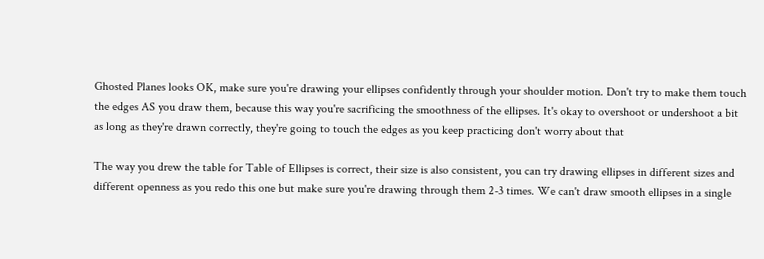Ghosted Planes looks OK, make sure you're drawing your ellipses confidently through your shoulder motion. Don't try to make them touch the edges AS you draw them, because this way you're sacrificing the smoothness of the ellipses. It's okay to overshoot or undershoot a bit as long as they're drawn correctly, they're going to touch the edges as you keep practicing don't worry about that

The way you drew the table for Table of Ellipses is correct, their size is also consistent, you can try drawing ellipses in different sizes and different openness as you redo this one but make sure you're drawing through them 2-3 times. We can't draw smooth ellipses in a single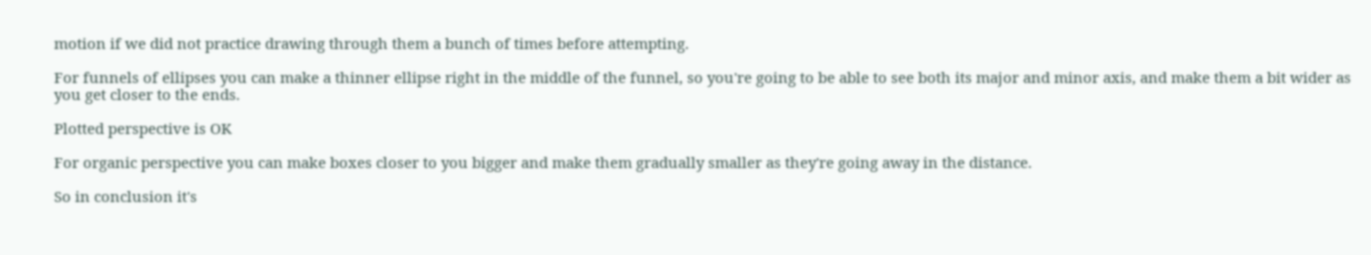motion if we did not practice drawing through them a bunch of times before attempting.

For funnels of ellipses you can make a thinner ellipse right in the middle of the funnel, so you're going to be able to see both its major and minor axis, and make them a bit wider as you get closer to the ends.

Plotted perspective is OK

For organic perspective you can make boxes closer to you bigger and make them gradually smaller as they're going away in the distance.

So in conclusion it's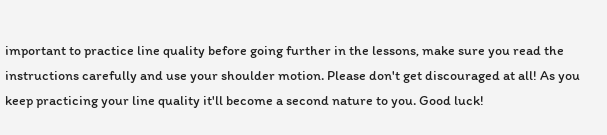important to practice line quality before going further in the lessons, make sure you read the instructions carefully and use your shoulder motion. Please don't get discouraged at all! As you keep practicing your line quality it'll become a second nature to you. Good luck!